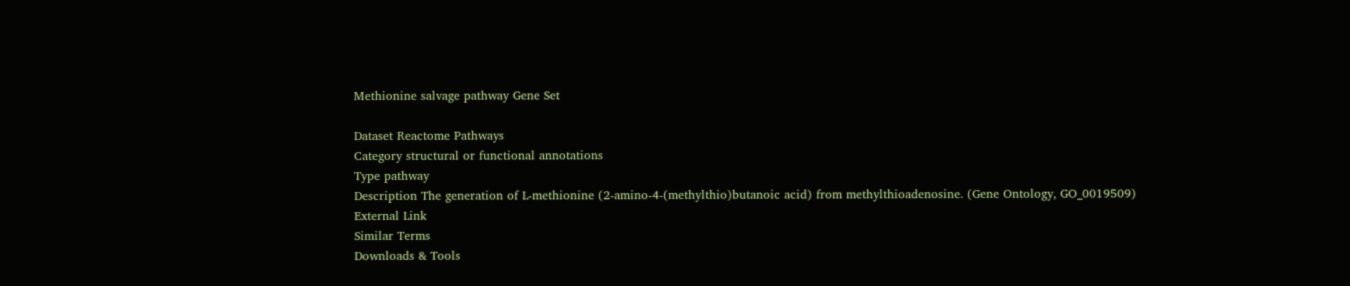Methionine salvage pathway Gene Set

Dataset Reactome Pathways
Category structural or functional annotations
Type pathway
Description The generation of L-methionine (2-amino-4-(methylthio)butanoic acid) from methylthioadenosine. (Gene Ontology, GO_0019509)
External Link
Similar Terms
Downloads & Tools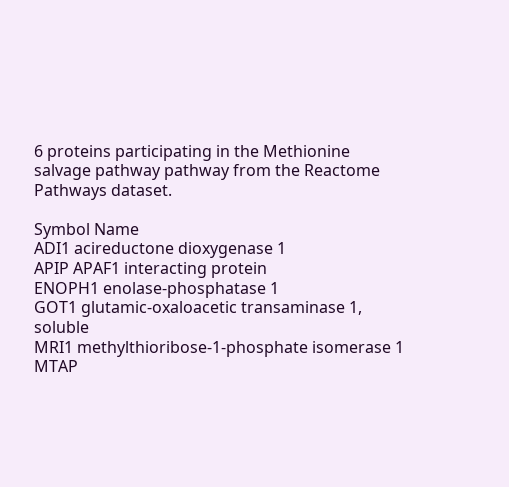6 proteins participating in the Methionine salvage pathway pathway from the Reactome Pathways dataset.

Symbol Name
ADI1 acireductone dioxygenase 1
APIP APAF1 interacting protein
ENOPH1 enolase-phosphatase 1
GOT1 glutamic-oxaloacetic transaminase 1, soluble
MRI1 methylthioribose-1-phosphate isomerase 1
MTAP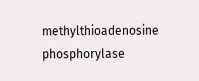methylthioadenosine phosphorylase